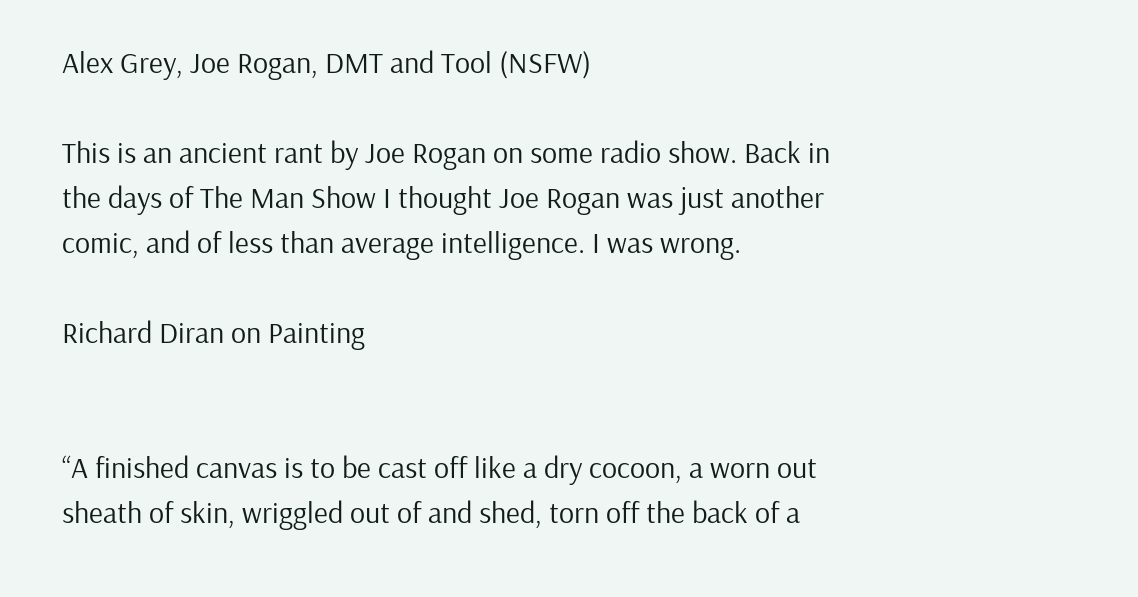Alex Grey, Joe Rogan, DMT and Tool (NSFW)

This is an ancient rant by Joe Rogan on some radio show. Back in the days of The Man Show I thought Joe Rogan was just another comic, and of less than average intelligence. I was wrong.

Richard Diran on Painting


“A finished canvas is to be cast off like a dry cocoon, a worn out sheath of skin, wriggled out of and shed, torn off the back of a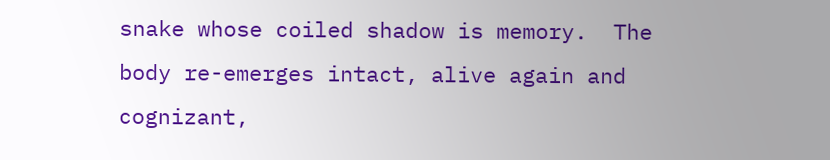snake whose coiled shadow is memory.  The body re-emerges intact, alive again and cognizant,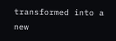transformed into a new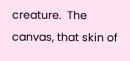creature.  The canvas, that skin of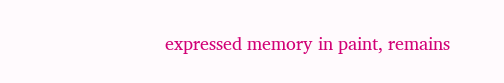expressed memory in paint, remains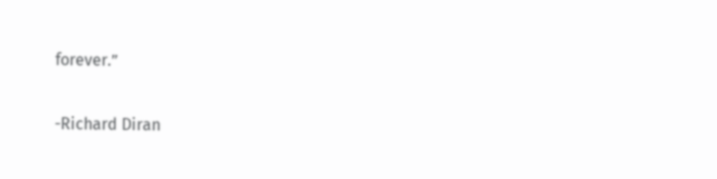forever.”

-Richard Diran